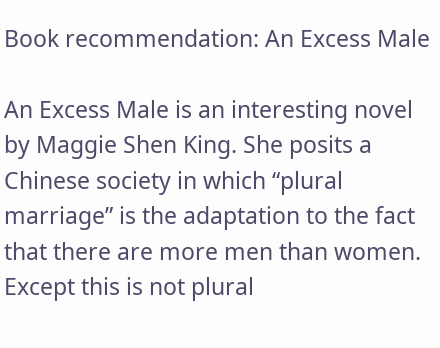Book recommendation: An Excess Male

An Excess Male is an interesting novel by Maggie Shen King. She posits a Chinese society in which “plural marriage” is the adaptation to the fact that there are more men than women. Except this is not plural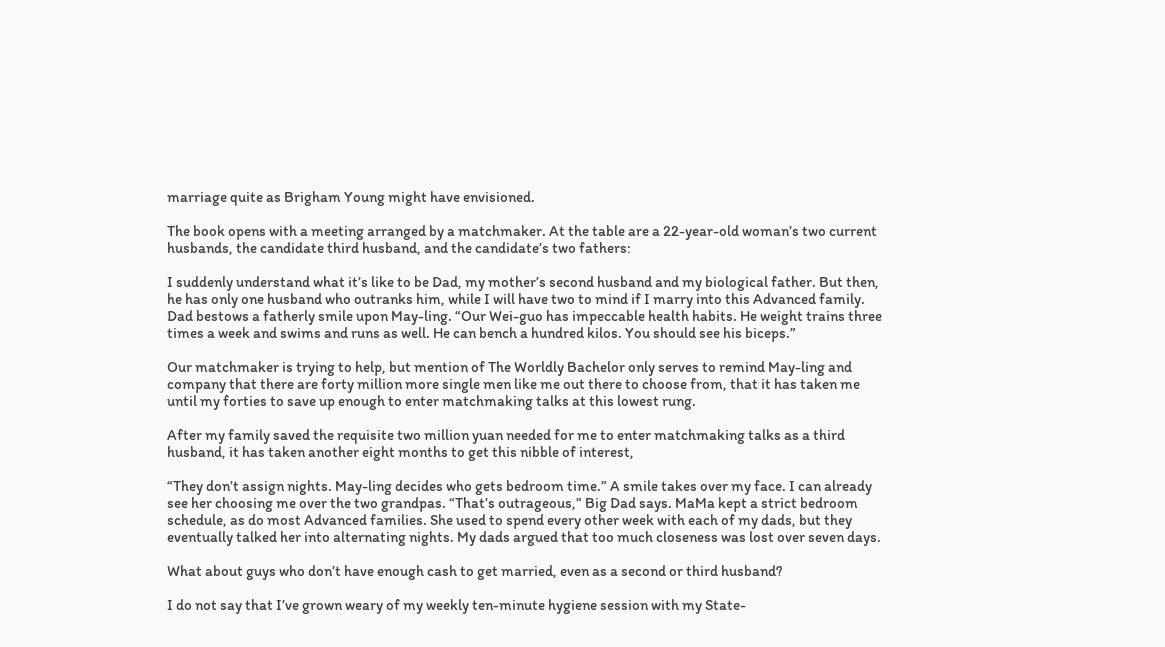marriage quite as Brigham Young might have envisioned.

The book opens with a meeting arranged by a matchmaker. At the table are a 22-year-old woman’s two current husbands, the candidate third husband, and the candidate’s two fathers:

I suddenly understand what it’s like to be Dad, my mother’s second husband and my biological father. But then, he has only one husband who outranks him, while I will have two to mind if I marry into this Advanced family. Dad bestows a fatherly smile upon May-ling. “Our Wei-guo has impeccable health habits. He weight trains three times a week and swims and runs as well. He can bench a hundred kilos. You should see his biceps.”

Our matchmaker is trying to help, but mention of The Worldly Bachelor only serves to remind May-ling and company that there are forty million more single men like me out there to choose from, that it has taken me until my forties to save up enough to enter matchmaking talks at this lowest rung.

After my family saved the requisite two million yuan needed for me to enter matchmaking talks as a third husband, it has taken another eight months to get this nibble of interest,

“They don’t assign nights. May-ling decides who gets bedroom time.” A smile takes over my face. I can already see her choosing me over the two grandpas. “That’s outrageous,” Big Dad says. MaMa kept a strict bedroom schedule, as do most Advanced families. She used to spend every other week with each of my dads, but they eventually talked her into alternating nights. My dads argued that too much closeness was lost over seven days.

What about guys who don’t have enough cash to get married, even as a second or third husband?

I do not say that I’ve grown weary of my weekly ten-minute hygiene session with my State-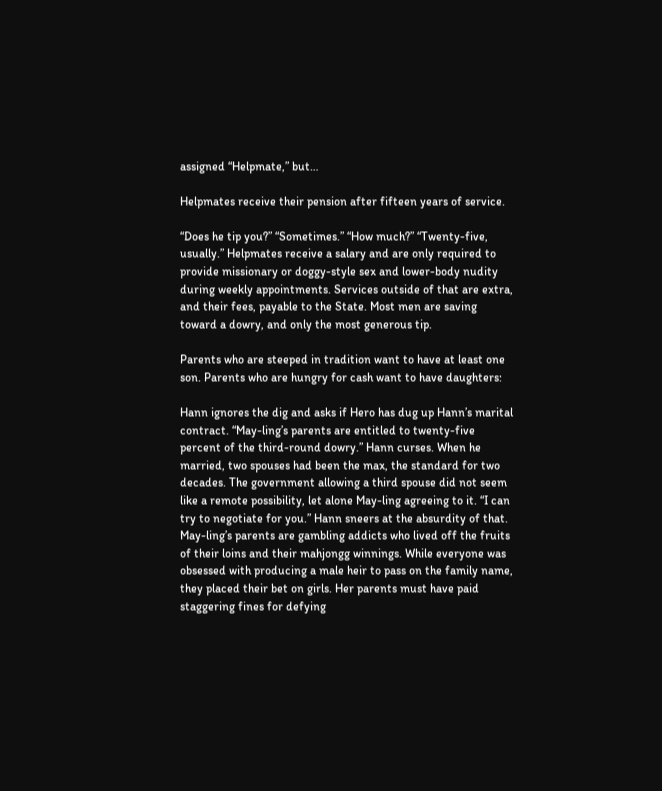assigned “Helpmate,” but…

Helpmates receive their pension after fifteen years of service.

“Does he tip you?” “Sometimes.” “How much?” “Twenty-five, usually.” Helpmates receive a salary and are only required to provide missionary or doggy-style sex and lower-body nudity during weekly appointments. Services outside of that are extra, and their fees, payable to the State. Most men are saving toward a dowry, and only the most generous tip.

Parents who are steeped in tradition want to have at least one son. Parents who are hungry for cash want to have daughters:

Hann ignores the dig and asks if Hero has dug up Hann’s marital contract. “May-ling’s parents are entitled to twenty-five percent of the third-round dowry.” Hann curses. When he married, two spouses had been the max, the standard for two decades. The government allowing a third spouse did not seem like a remote possibility, let alone May-ling agreeing to it. “I can try to negotiate for you.” Hann sneers at the absurdity of that. May-ling’s parents are gambling addicts who lived off the fruits of their loins and their mahjongg winnings. While everyone was obsessed with producing a male heir to pass on the family name, they placed their bet on girls. Her parents must have paid staggering fines for defying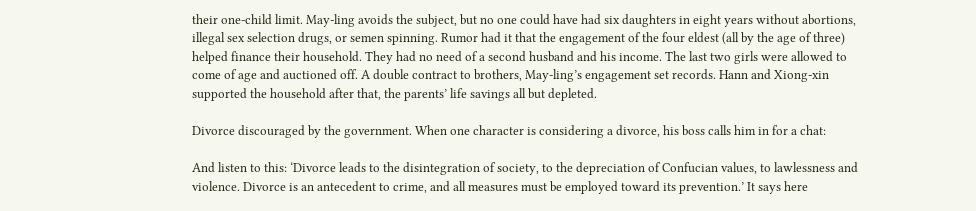their one-child limit. May-ling avoids the subject, but no one could have had six daughters in eight years without abortions, illegal sex selection drugs, or semen spinning. Rumor had it that the engagement of the four eldest (all by the age of three) helped finance their household. They had no need of a second husband and his income. The last two girls were allowed to come of age and auctioned off. A double contract to brothers, May-ling’s engagement set records. Hann and Xiong-xin supported the household after that, the parents’ life savings all but depleted.

Divorce discouraged by the government. When one character is considering a divorce, his boss calls him in for a chat:

And listen to this: ‘Divorce leads to the disintegration of society, to the depreciation of Confucian values, to lawlessness and violence. Divorce is an antecedent to crime, and all measures must be employed toward its prevention.’ It says here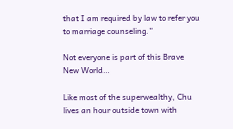that I am required by law to refer you to marriage counseling.”

Not everyone is part of this Brave New World…

Like most of the superwealthy, Chu lives an hour outside town with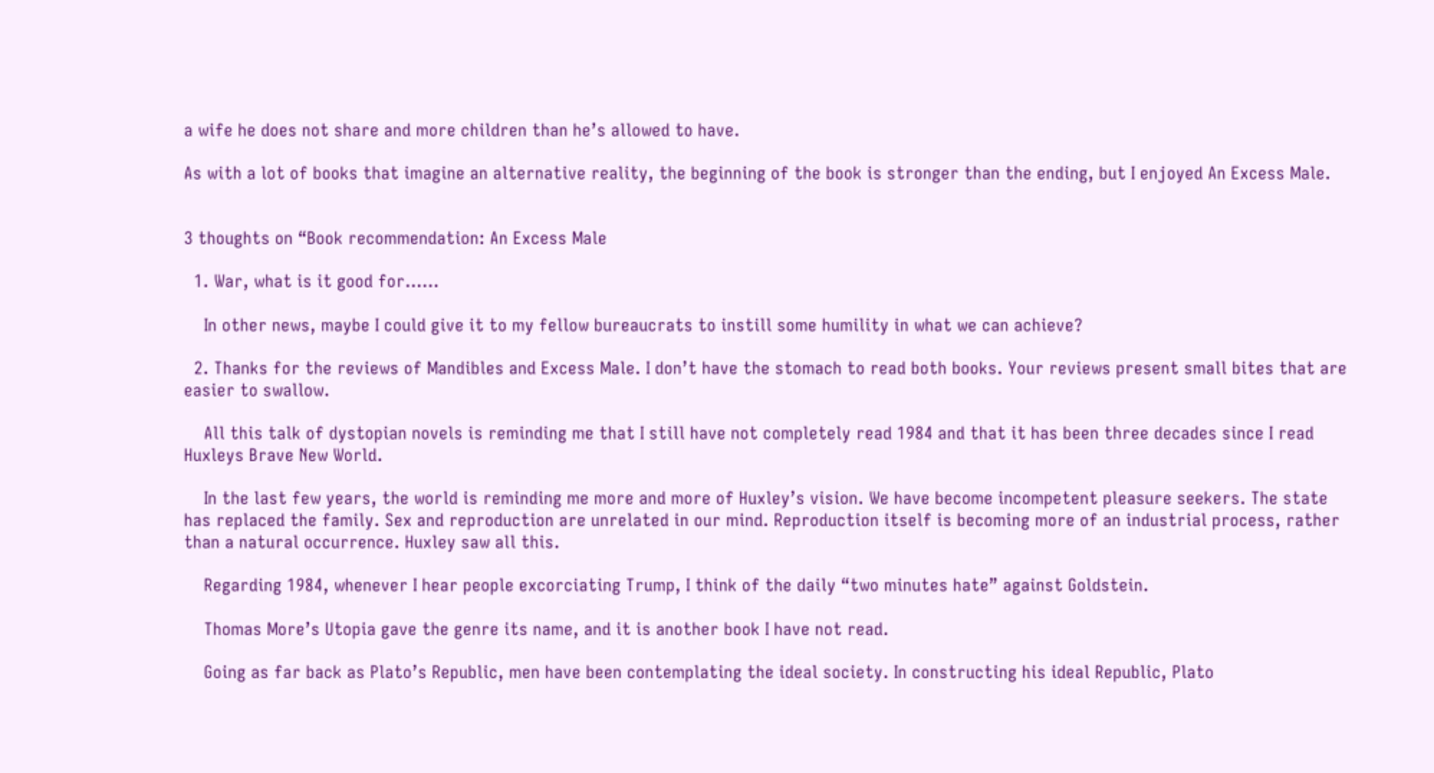a wife he does not share and more children than he’s allowed to have.

As with a lot of books that imagine an alternative reality, the beginning of the book is stronger than the ending, but I enjoyed An Excess Male.


3 thoughts on “Book recommendation: An Excess Male

  1. War, what is it good for……

    In other news, maybe I could give it to my fellow bureaucrats to instill some humility in what we can achieve?

  2. Thanks for the reviews of Mandibles and Excess Male. I don’t have the stomach to read both books. Your reviews present small bites that are easier to swallow.

    All this talk of dystopian novels is reminding me that I still have not completely read 1984 and that it has been three decades since I read Huxleys Brave New World.

    In the last few years, the world is reminding me more and more of Huxley’s vision. We have become incompetent pleasure seekers. The state has replaced the family. Sex and reproduction are unrelated in our mind. Reproduction itself is becoming more of an industrial process, rather than a natural occurrence. Huxley saw all this.

    Regarding 1984, whenever I hear people excorciating Trump, I think of the daily “two minutes hate” against Goldstein.

    Thomas More’s Utopia gave the genre its name, and it is another book I have not read.

    Going as far back as Plato’s Republic, men have been contemplating the ideal society. In constructing his ideal Republic, Plato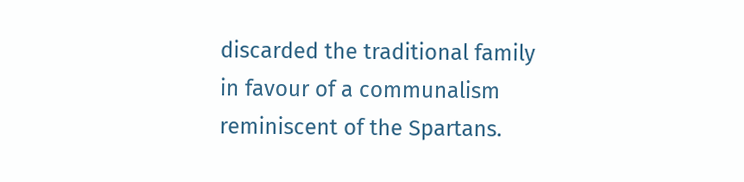discarded the traditional family in favour of a communalism reminiscent of the Spartans.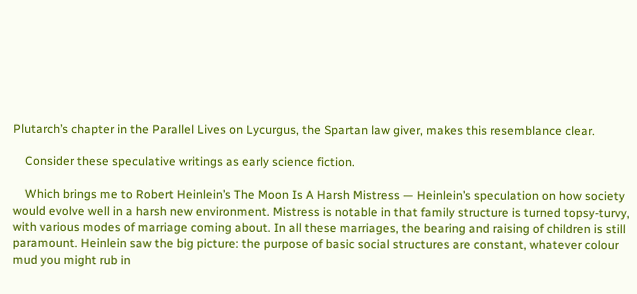Plutarch’s chapter in the Parallel Lives on Lycurgus, the Spartan law giver, makes this resemblance clear.

    Consider these speculative writings as early science fiction.

    Which brings me to Robert Heinlein’s The Moon Is A Harsh Mistress — Heinlein’s speculation on how society would evolve well in a harsh new environment. Mistress is notable in that family structure is turned topsy-turvy, with various modes of marriage coming about. In all these marriages, the bearing and raising of children is still paramount. Heinlein saw the big picture: the purpose of basic social structures are constant, whatever colour mud you might rub in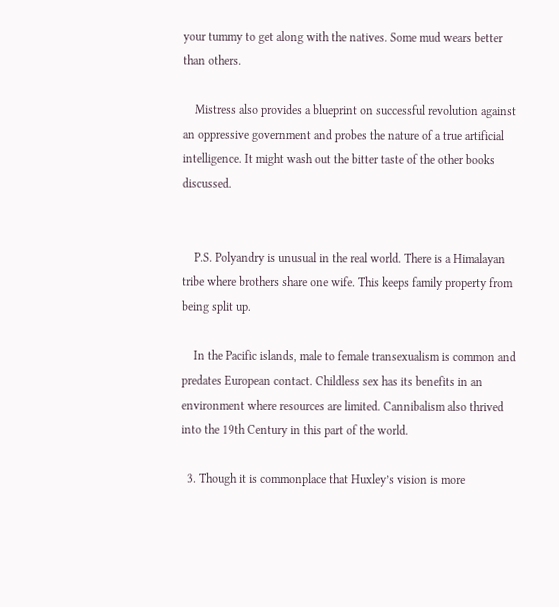your tummy to get along with the natives. Some mud wears better than others.

    Mistress also provides a blueprint on successful revolution against an oppressive government and probes the nature of a true artificial intelligence. It might wash out the bitter taste of the other books discussed.


    P.S. Polyandry is unusual in the real world. There is a Himalayan tribe where brothers share one wife. This keeps family property from being split up.

    In the Pacific islands, male to female transexualism is common and predates European contact. Childless sex has its benefits in an environment where resources are limited. Cannibalism also thrived into the 19th Century in this part of the world.

  3. Though it is commonplace that Huxley’s vision is more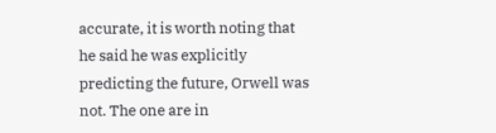accurate, it is worth noting that he said he was explicitly predicting the future, Orwell was not. The one are in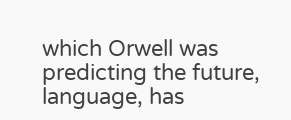which Orwell was predicting the future, language, has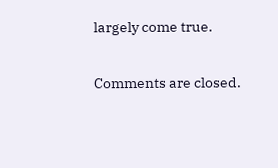largely come true.

Comments are closed.